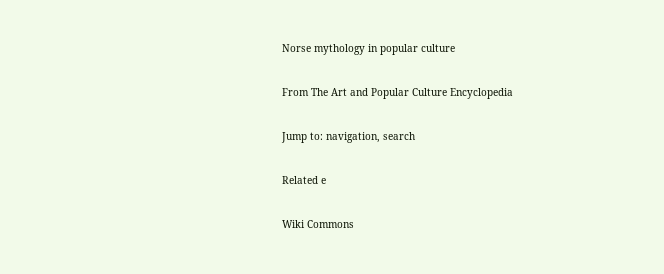Norse mythology in popular culture

From The Art and Popular Culture Encyclopedia

Jump to: navigation, search

Related e

Wiki Commons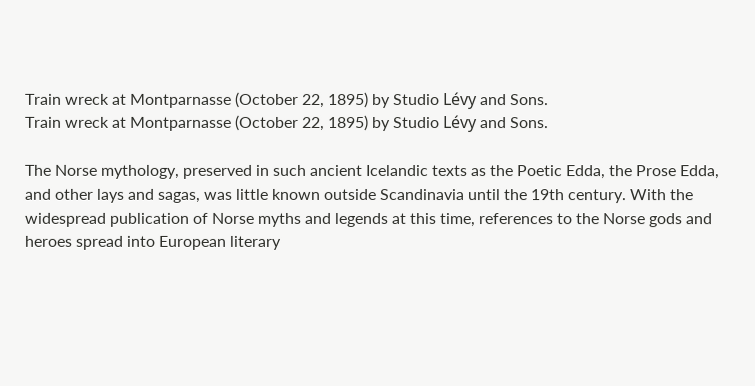Train wreck at Montparnasse (October 22, 1895) by Studio Lévy and Sons.
Train wreck at Montparnasse (October 22, 1895) by Studio Lévy and Sons.

The Norse mythology, preserved in such ancient Icelandic texts as the Poetic Edda, the Prose Edda, and other lays and sagas, was little known outside Scandinavia until the 19th century. With the widespread publication of Norse myths and legends at this time, references to the Norse gods and heroes spread into European literary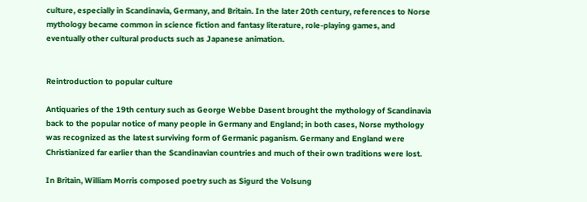culture, especially in Scandinavia, Germany, and Britain. In the later 20th century, references to Norse mythology became common in science fiction and fantasy literature, role-playing games, and eventually other cultural products such as Japanese animation.


Reintroduction to popular culture

Antiquaries of the 19th century such as George Webbe Dasent brought the mythology of Scandinavia back to the popular notice of many people in Germany and England; in both cases, Norse mythology was recognized as the latest surviving form of Germanic paganism. Germany and England were Christianized far earlier than the Scandinavian countries and much of their own traditions were lost.

In Britain, William Morris composed poetry such as Sigurd the Volsung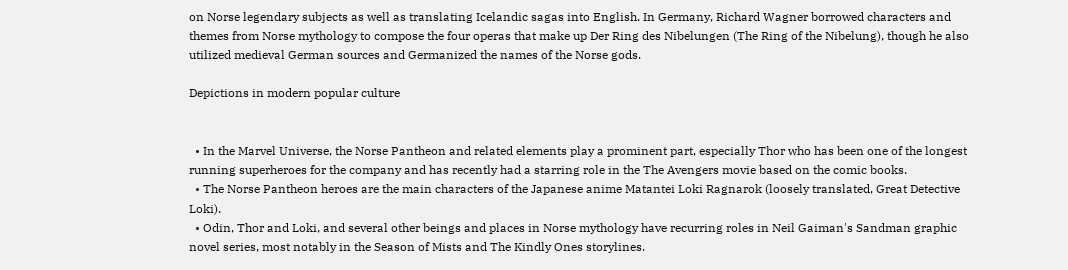on Norse legendary subjects as well as translating Icelandic sagas into English. In Germany, Richard Wagner borrowed characters and themes from Norse mythology to compose the four operas that make up Der Ring des Nibelungen (The Ring of the Nibelung), though he also utilized medieval German sources and Germanized the names of the Norse gods.

Depictions in modern popular culture


  • In the Marvel Universe, the Norse Pantheon and related elements play a prominent part, especially Thor who has been one of the longest running superheroes for the company and has recently had a starring role in the The Avengers movie based on the comic books.
  • The Norse Pantheon heroes are the main characters of the Japanese anime Matantei Loki Ragnarok (loosely translated, Great Detective Loki).
  • Odin, Thor and Loki, and several other beings and places in Norse mythology have recurring roles in Neil Gaiman's Sandman graphic novel series, most notably in the Season of Mists and The Kindly Ones storylines.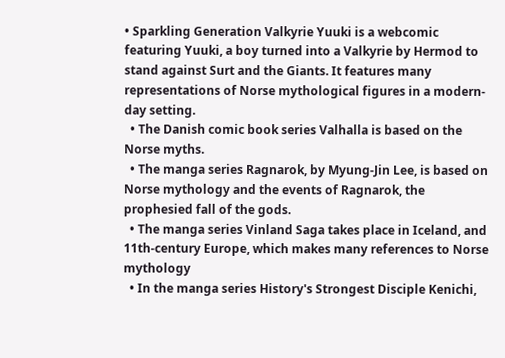• Sparkling Generation Valkyrie Yuuki is a webcomic featuring Yuuki, a boy turned into a Valkyrie by Hermod to stand against Surt and the Giants. It features many representations of Norse mythological figures in a modern-day setting.
  • The Danish comic book series Valhalla is based on the Norse myths.
  • The manga series Ragnarok, by Myung-Jin Lee, is based on Norse mythology and the events of Ragnarok, the prophesied fall of the gods.
  • The manga series Vinland Saga takes place in Iceland, and 11th-century Europe, which makes many references to Norse mythology
  • In the manga series History's Strongest Disciple Kenichi,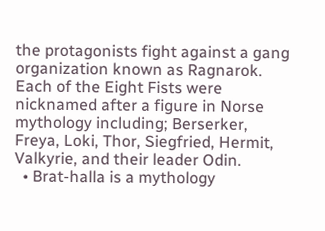the protagonists fight against a gang organization known as Ragnarok. Each of the Eight Fists were nicknamed after a figure in Norse mythology including; Berserker, Freya, Loki, Thor, Siegfried, Hermit, Valkyrie, and their leader Odin.
  • Brat-halla is a mythology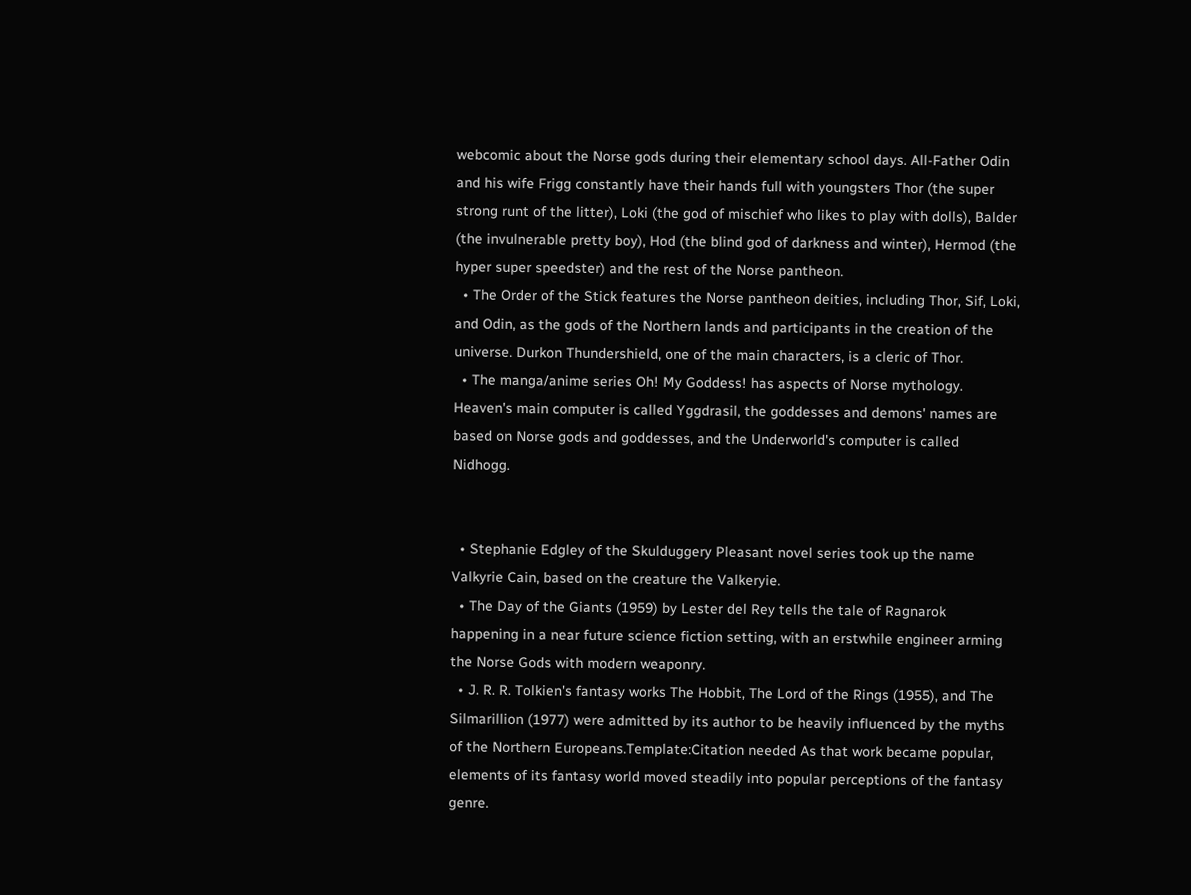webcomic about the Norse gods during their elementary school days. All-Father Odin and his wife Frigg constantly have their hands full with youngsters Thor (the super strong runt of the litter), Loki (the god of mischief who likes to play with dolls), Balder (the invulnerable pretty boy), Hod (the blind god of darkness and winter), Hermod (the hyper super speedster) and the rest of the Norse pantheon.
  • The Order of the Stick features the Norse pantheon deities, including Thor, Sif, Loki, and Odin, as the gods of the Northern lands and participants in the creation of the universe. Durkon Thundershield, one of the main characters, is a cleric of Thor.
  • The manga/anime series Oh! My Goddess! has aspects of Norse mythology. Heaven's main computer is called Yggdrasil, the goddesses and demons' names are based on Norse gods and goddesses, and the Underworld's computer is called Nidhogg.


  • Stephanie Edgley of the Skulduggery Pleasant novel series took up the name Valkyrie Cain, based on the creature the Valkeryie.
  • The Day of the Giants (1959) by Lester del Rey tells the tale of Ragnarok happening in a near future science fiction setting, with an erstwhile engineer arming the Norse Gods with modern weaponry.
  • J. R. R. Tolkien's fantasy works The Hobbit, The Lord of the Rings (1955), and The Silmarillion (1977) were admitted by its author to be heavily influenced by the myths of the Northern Europeans.Template:Citation needed As that work became popular, elements of its fantasy world moved steadily into popular perceptions of the fantasy genre.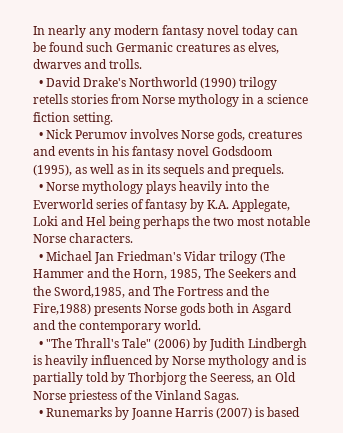In nearly any modern fantasy novel today can be found such Germanic creatures as elves, dwarves and trolls.
  • David Drake's Northworld (1990) trilogy retells stories from Norse mythology in a science fiction setting.
  • Nick Perumov involves Norse gods, creatures and events in his fantasy novel Godsdoom (1995), as well as in its sequels and prequels.
  • Norse mythology plays heavily into the Everworld series of fantasy by K.A. Applegate, Loki and Hel being perhaps the two most notable Norse characters.
  • Michael Jan Friedman's Vidar trilogy (The Hammer and the Horn, 1985, The Seekers and the Sword,1985, and The Fortress and the Fire,1988) presents Norse gods both in Asgard and the contemporary world.
  • "The Thrall's Tale" (2006) by Judith Lindbergh is heavily influenced by Norse mythology and is partially told by Thorbjorg the Seeress, an Old Norse priestess of the Vinland Sagas.
  • Runemarks by Joanne Harris (2007) is based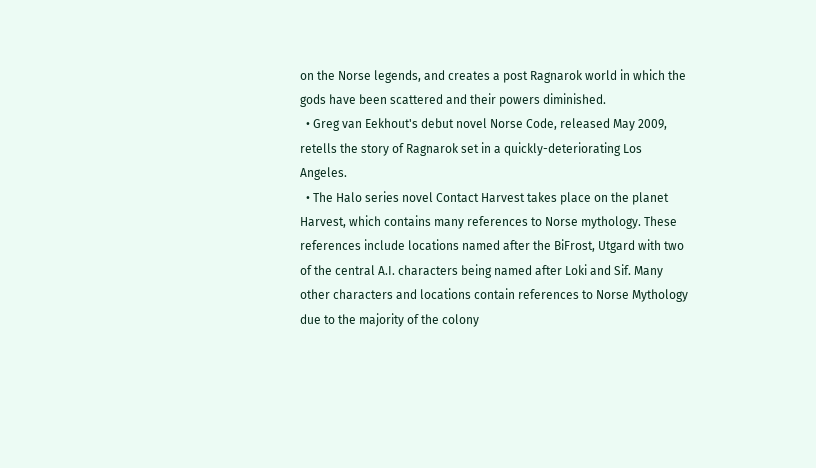on the Norse legends, and creates a post Ragnarok world in which the gods have been scattered and their powers diminished.
  • Greg van Eekhout's debut novel Norse Code, released May 2009, retells the story of Ragnarok set in a quickly-deteriorating Los Angeles.
  • The Halo series novel Contact Harvest takes place on the planet Harvest, which contains many references to Norse mythology. These references include locations named after the BiFrost, Utgard with two of the central A.I. characters being named after Loki and Sif. Many other characters and locations contain references to Norse Mythology due to the majority of the colony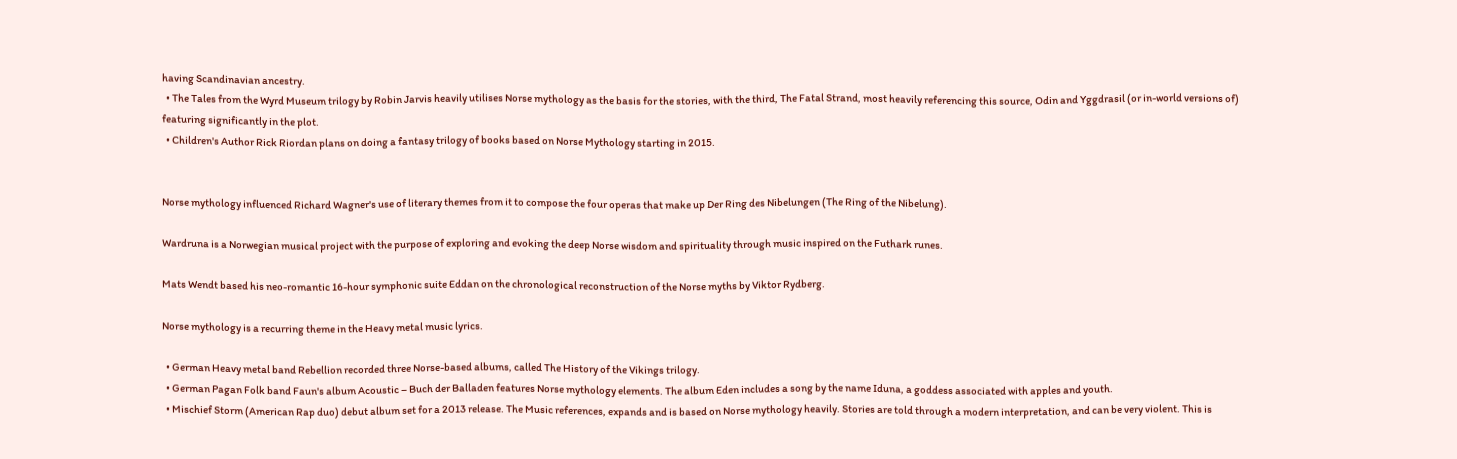having Scandinavian ancestry.
  • The Tales from the Wyrd Museum trilogy by Robin Jarvis heavily utilises Norse mythology as the basis for the stories, with the third, The Fatal Strand, most heavily referencing this source, Odin and Yggdrasil (or in-world versions of) featuring significantly in the plot.
  • Children's Author Rick Riordan plans on doing a fantasy trilogy of books based on Norse Mythology starting in 2015.


Norse mythology influenced Richard Wagner's use of literary themes from it to compose the four operas that make up Der Ring des Nibelungen (The Ring of the Nibelung).

Wardruna is a Norwegian musical project with the purpose of exploring and evoking the deep Norse wisdom and spirituality through music inspired on the Futhark runes.

Mats Wendt based his neo-romantic 16-hour symphonic suite Eddan on the chronological reconstruction of the Norse myths by Viktor Rydberg.

Norse mythology is a recurring theme in the Heavy metal music lyrics.

  • German Heavy metal band Rebellion recorded three Norse-based albums, called The History of the Vikings trilogy.
  • German Pagan Folk band Faun's album Acoustic – Buch der Balladen features Norse mythology elements. The album Eden includes a song by the name Iduna, a goddess associated with apples and youth.
  • Mischief Storm (American Rap duo) debut album set for a 2013 release. The Music references, expands and is based on Norse mythology heavily. Stories are told through a modern interpretation, and can be very violent. This is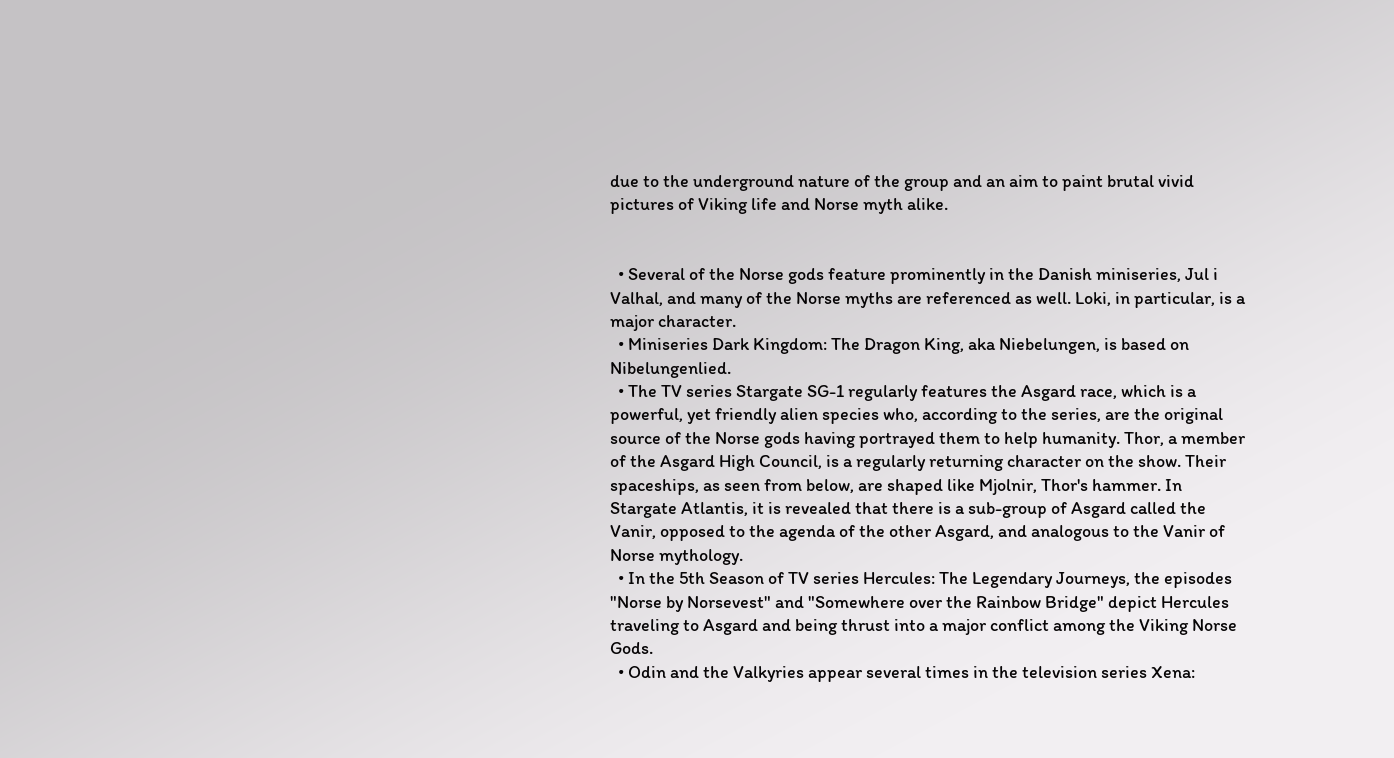due to the underground nature of the group and an aim to paint brutal vivid pictures of Viking life and Norse myth alike.


  • Several of the Norse gods feature prominently in the Danish miniseries, Jul i Valhal, and many of the Norse myths are referenced as well. Loki, in particular, is a major character.
  • Miniseries Dark Kingdom: The Dragon King, aka Niebelungen, is based on Nibelungenlied.
  • The TV series Stargate SG-1 regularly features the Asgard race, which is a powerful, yet friendly alien species who, according to the series, are the original source of the Norse gods having portrayed them to help humanity. Thor, a member of the Asgard High Council, is a regularly returning character on the show. Their spaceships, as seen from below, are shaped like Mjolnir, Thor's hammer. In Stargate Atlantis, it is revealed that there is a sub-group of Asgard called the Vanir, opposed to the agenda of the other Asgard, and analogous to the Vanir of Norse mythology.
  • In the 5th Season of TV series Hercules: The Legendary Journeys, the episodes "Norse by Norsevest" and "Somewhere over the Rainbow Bridge" depict Hercules traveling to Asgard and being thrust into a major conflict among the Viking Norse Gods.
  • Odin and the Valkyries appear several times in the television series Xena: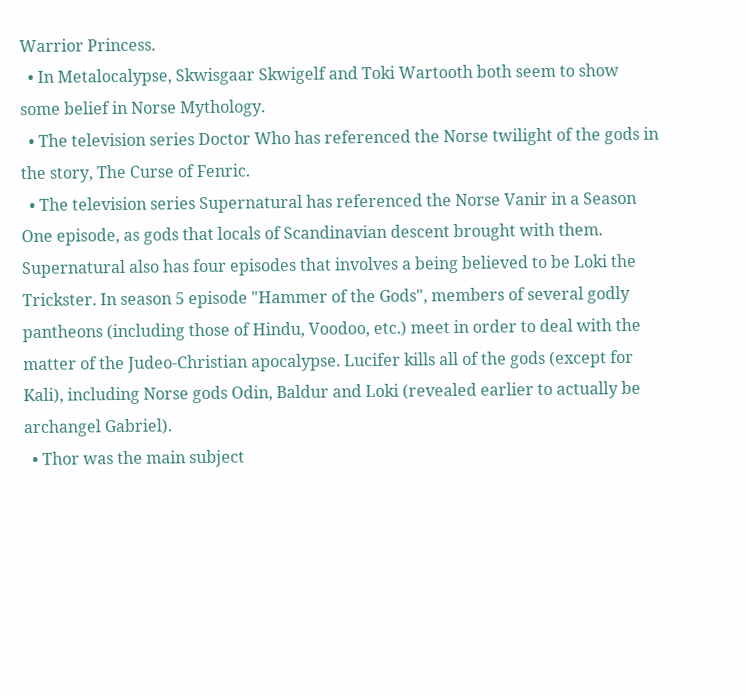Warrior Princess.
  • In Metalocalypse, Skwisgaar Skwigelf and Toki Wartooth both seem to show some belief in Norse Mythology.
  • The television series Doctor Who has referenced the Norse twilight of the gods in the story, The Curse of Fenric.
  • The television series Supernatural has referenced the Norse Vanir in a Season One episode, as gods that locals of Scandinavian descent brought with them. Supernatural also has four episodes that involves a being believed to be Loki the Trickster. In season 5 episode "Hammer of the Gods", members of several godly pantheons (including those of Hindu, Voodoo, etc.) meet in order to deal with the matter of the Judeo-Christian apocalypse. Lucifer kills all of the gods (except for Kali), including Norse gods Odin, Baldur and Loki (revealed earlier to actually be archangel Gabriel).
  • Thor was the main subject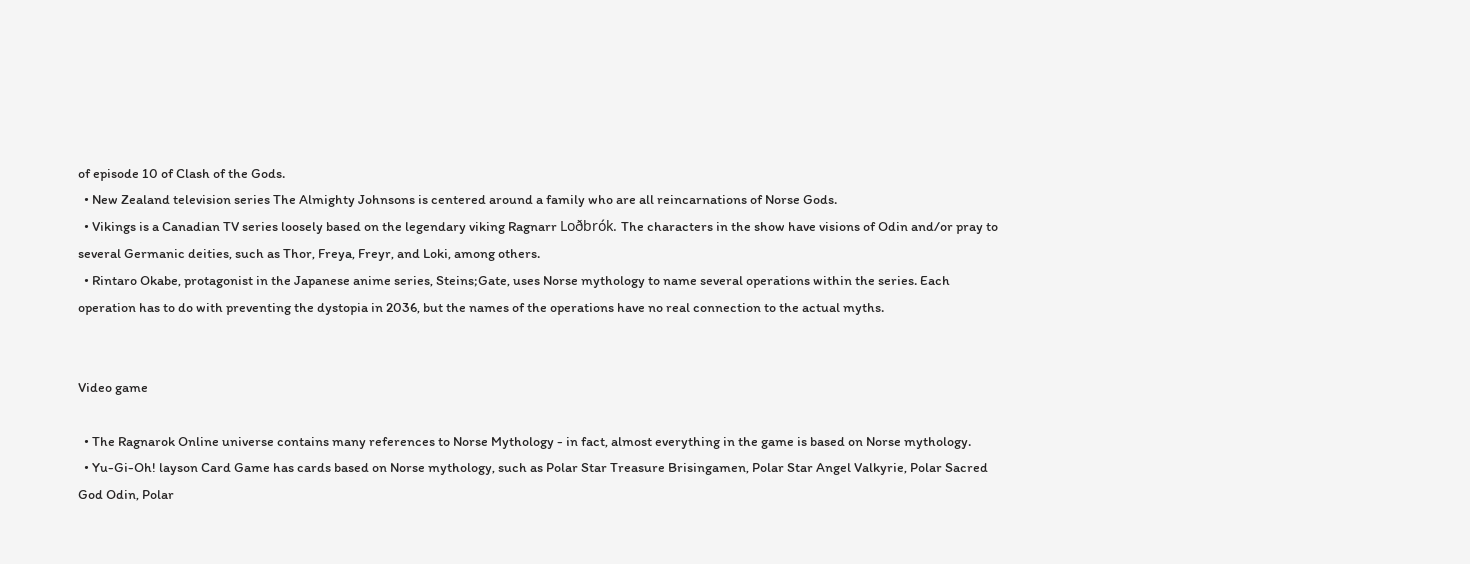of episode 10 of Clash of the Gods.
  • New Zealand television series The Almighty Johnsons is centered around a family who are all reincarnations of Norse Gods.
  • Vikings is a Canadian TV series loosely based on the legendary viking Ragnarr Loðbrók. The characters in the show have visions of Odin and/or pray to several Germanic deities, such as Thor, Freya, Freyr, and Loki, among others.
  • Rintaro Okabe, protagonist in the Japanese anime series, Steins;Gate, uses Norse mythology to name several operations within the series. Each operation has to do with preventing the dystopia in 2036, but the names of the operations have no real connection to the actual myths.


Video game

  • The Ragnarok Online universe contains many references to Norse Mythology - in fact, almost everything in the game is based on Norse mythology.
  • Yu-Gi-Oh! layson Card Game has cards based on Norse mythology, such as Polar Star Treasure Brisingamen, Polar Star Angel Valkyrie, Polar Sacred God Odin, Polar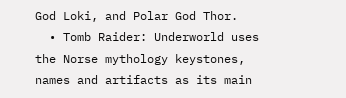God Loki, and Polar God Thor.
  • Tomb Raider: Underworld uses the Norse mythology keystones, names and artifacts as its main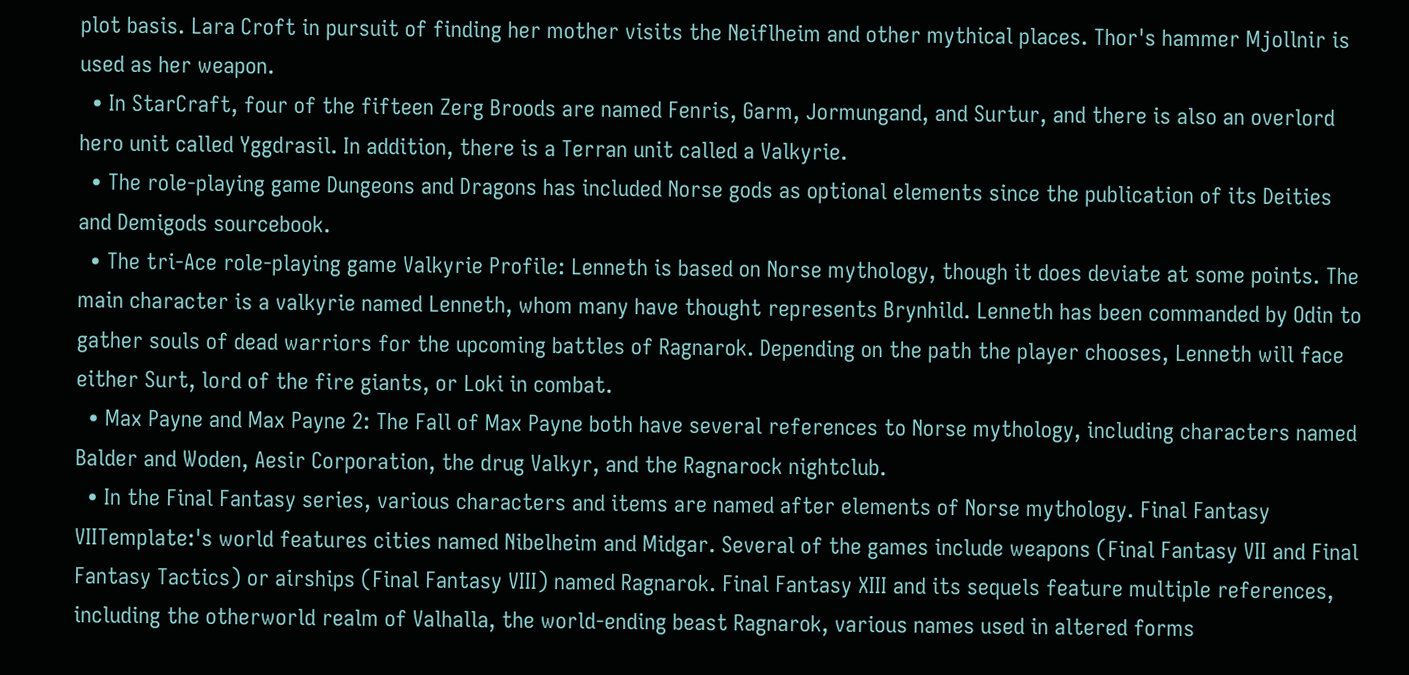plot basis. Lara Croft in pursuit of finding her mother visits the Neiflheim and other mythical places. Thor's hammer Mjollnir is used as her weapon.
  • In StarCraft, four of the fifteen Zerg Broods are named Fenris, Garm, Jormungand, and Surtur, and there is also an overlord hero unit called Yggdrasil. In addition, there is a Terran unit called a Valkyrie.
  • The role-playing game Dungeons and Dragons has included Norse gods as optional elements since the publication of its Deities and Demigods sourcebook.
  • The tri-Ace role-playing game Valkyrie Profile: Lenneth is based on Norse mythology, though it does deviate at some points. The main character is a valkyrie named Lenneth, whom many have thought represents Brynhild. Lenneth has been commanded by Odin to gather souls of dead warriors for the upcoming battles of Ragnarok. Depending on the path the player chooses, Lenneth will face either Surt, lord of the fire giants, or Loki in combat.
  • Max Payne and Max Payne 2: The Fall of Max Payne both have several references to Norse mythology, including characters named Balder and Woden, Aesir Corporation, the drug Valkyr, and the Ragnarock nightclub.
  • In the Final Fantasy series, various characters and items are named after elements of Norse mythology. Final Fantasy VIITemplate:'s world features cities named Nibelheim and Midgar. Several of the games include weapons (Final Fantasy VII and Final Fantasy Tactics) or airships (Final Fantasy VIII) named Ragnarok. Final Fantasy XIII and its sequels feature multiple references, including the otherworld realm of Valhalla, the world-ending beast Ragnarok, various names used in altered forms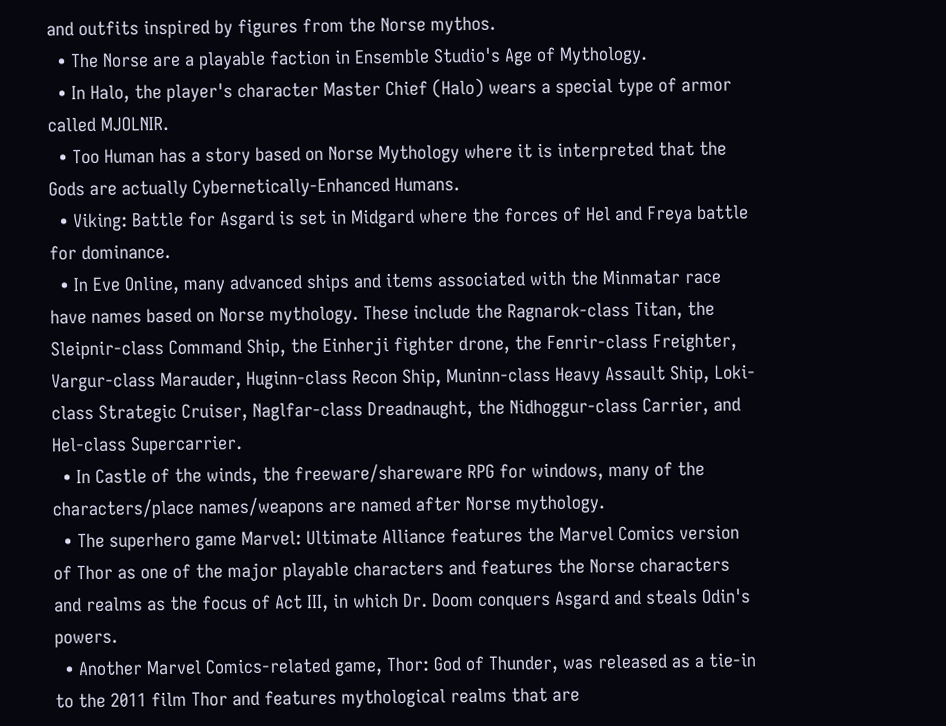and outfits inspired by figures from the Norse mythos.
  • The Norse are a playable faction in Ensemble Studio's Age of Mythology.
  • In Halo, the player's character Master Chief (Halo) wears a special type of armor called MJOLNIR.
  • Too Human has a story based on Norse Mythology where it is interpreted that the Gods are actually Cybernetically-Enhanced Humans.
  • Viking: Battle for Asgard is set in Midgard where the forces of Hel and Freya battle for dominance.
  • In Eve Online, many advanced ships and items associated with the Minmatar race have names based on Norse mythology. These include the Ragnarok-class Titan, the Sleipnir-class Command Ship, the Einherji fighter drone, the Fenrir-class Freighter, Vargur-class Marauder, Huginn-class Recon Ship, Muninn-class Heavy Assault Ship, Loki-class Strategic Cruiser, Naglfar-class Dreadnaught, the Nidhoggur-class Carrier, and Hel-class Supercarrier.
  • In Castle of the winds, the freeware/shareware RPG for windows, many of the characters/place names/weapons are named after Norse mythology.
  • The superhero game Marvel: Ultimate Alliance features the Marvel Comics version of Thor as one of the major playable characters and features the Norse characters and realms as the focus of Act III, in which Dr. Doom conquers Asgard and steals Odin's powers.
  • Another Marvel Comics-related game, Thor: God of Thunder, was released as a tie-in to the 2011 film Thor and features mythological realms that are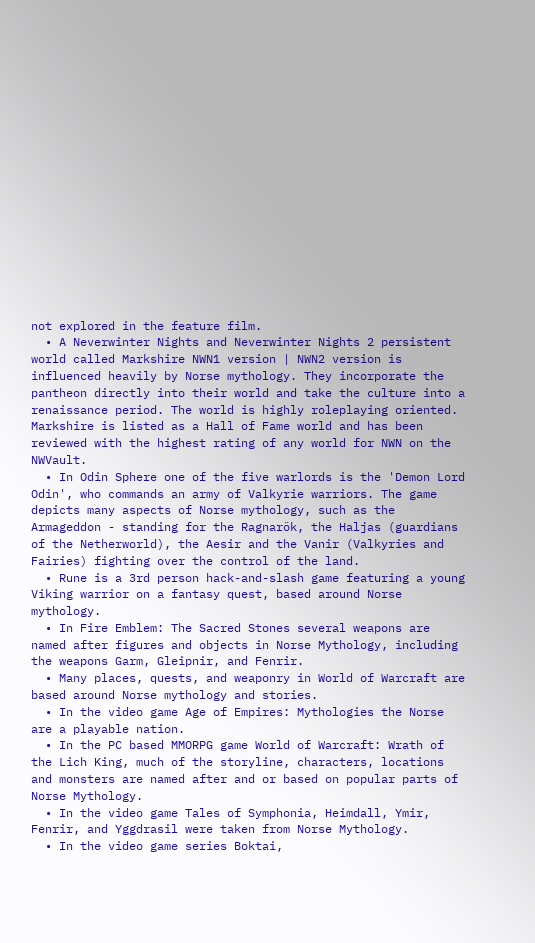not explored in the feature film.
  • A Neverwinter Nights and Neverwinter Nights 2 persistent world called Markshire NWN1 version | NWN2 version is influenced heavily by Norse mythology. They incorporate the pantheon directly into their world and take the culture into a renaissance period. The world is highly roleplaying oriented. Markshire is listed as a Hall of Fame world and has been reviewed with the highest rating of any world for NWN on the NWVault.
  • In Odin Sphere one of the five warlords is the 'Demon Lord Odin', who commands an army of Valkyrie warriors. The game depicts many aspects of Norse mythology, such as the Armageddon - standing for the Ragnarök, the Haljas (guardians of the Netherworld), the Aesir and the Vanir (Valkyries and Fairies) fighting over the control of the land.
  • Rune is a 3rd person hack-and-slash game featuring a young Viking warrior on a fantasy quest, based around Norse mythology.
  • In Fire Emblem: The Sacred Stones several weapons are named after figures and objects in Norse Mythology, including the weapons Garm, Gleipnir, and Fenrir.
  • Many places, quests, and weaponry in World of Warcraft are based around Norse mythology and stories.
  • In the video game Age of Empires: Mythologies the Norse are a playable nation.
  • In the PC based MMORPG game World of Warcraft: Wrath of the Lich King, much of the storyline, characters, locations and monsters are named after and or based on popular parts of Norse Mythology.
  • In the video game Tales of Symphonia, Heimdall, Ymir, Fenrir, and Yggdrasil were taken from Norse Mythology.
  • In the video game series Boktai,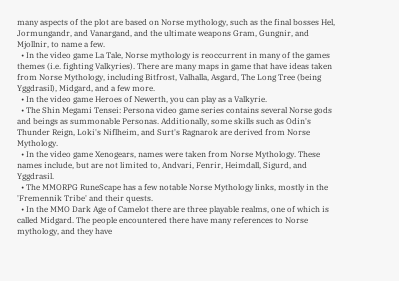many aspects of the plot are based on Norse mythology, such as the final bosses Hel, Jormungandr, and Vanargand, and the ultimate weapons Gram, Gungnir, and Mjollnir, to name a few.
  • In the video game La Tale, Norse mythology is reoccurrent in many of the games themes (i.e. fighting Valkyries). There are many maps in game that have ideas taken from Norse Mythology, including Bitfrost, Valhalla, Asgard, The Long Tree (being Yggdrasil), Midgard, and a few more.
  • In the video game Heroes of Newerth, you can play as a Valkyrie.
  • The Shin Megami Tensei: Persona video game series contains several Norse gods and beings as summonable Personas. Additionally, some skills such as Odin's Thunder Reign, Loki's Niflheim, and Surt's Ragnarok are derived from Norse Mythology.
  • In the video game Xenogears, names were taken from Norse Mythology. These names include, but are not limited to, Andvari, Fenrir, Heimdall, Sigurd, and Yggdrasil.
  • The MMORPG RuneScape has a few notable Norse Mythology links, mostly in the 'Fremennik Tribe' and their quests.
  • In the MMO Dark Age of Camelot there are three playable realms, one of which is called Midgard. The people encountered there have many references to Norse mythology, and they have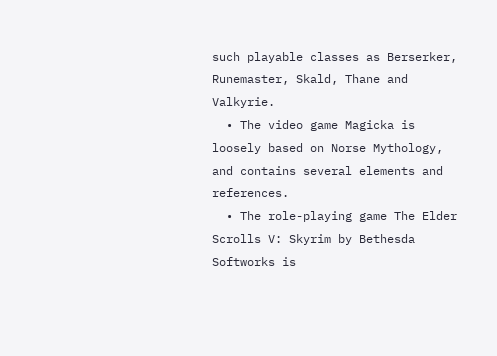such playable classes as Berserker, Runemaster, Skald, Thane and Valkyrie.
  • The video game Magicka is loosely based on Norse Mythology, and contains several elements and references.
  • The role-playing game The Elder Scrolls V: Skyrim by Bethesda Softworks is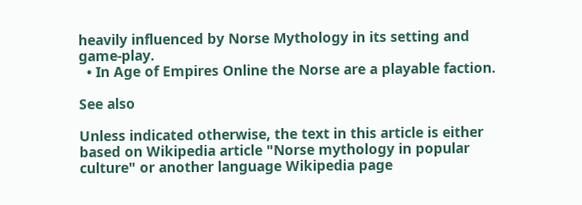heavily influenced by Norse Mythology in its setting and game-play.
  • In Age of Empires Online the Norse are a playable faction.

See also

Unless indicated otherwise, the text in this article is either based on Wikipedia article "Norse mythology in popular culture" or another language Wikipedia page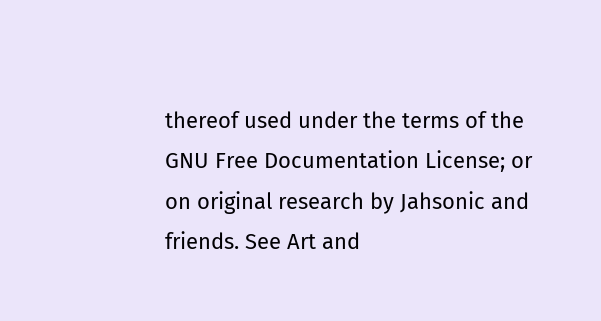thereof used under the terms of the GNU Free Documentation License; or on original research by Jahsonic and friends. See Art and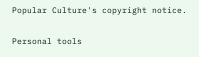Popular Culture's copyright notice.

Personal tools